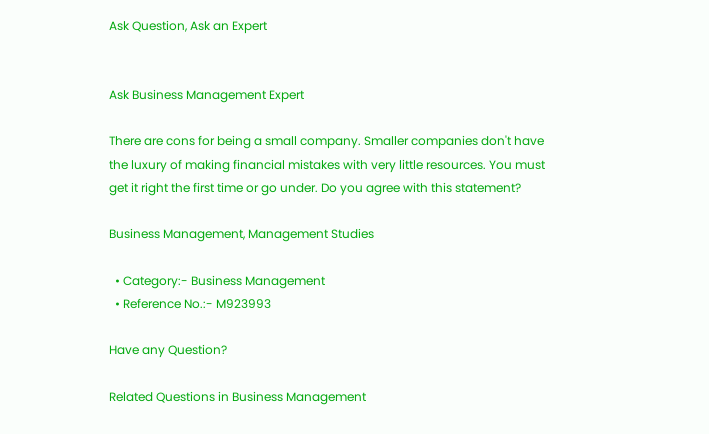Ask Question, Ask an Expert


Ask Business Management Expert

There are cons for being a small company. Smaller companies don't have the luxury of making financial mistakes with very little resources. You must get it right the first time or go under. Do you agree with this statement?

Business Management, Management Studies

  • Category:- Business Management
  • Reference No.:- M923993

Have any Question?

Related Questions in Business Management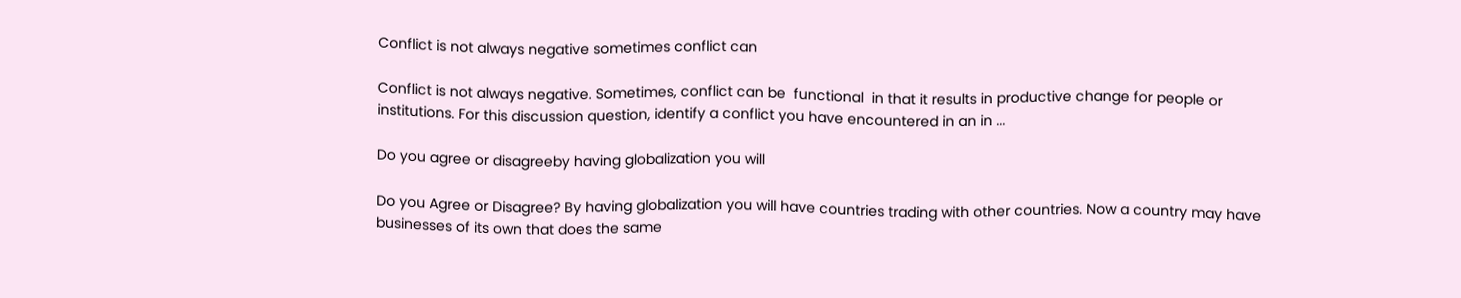Conflict is not always negative sometimes conflict can

Conflict is not always negative. Sometimes, conflict can be  functional  in that it results in productive change for people or institutions. For this discussion question, identify a conflict you have encountered in an in ...

Do you agree or disagreeby having globalization you will

Do you Agree or Disagree? By having globalization you will have countries trading with other countries. Now a country may have businesses of its own that does the same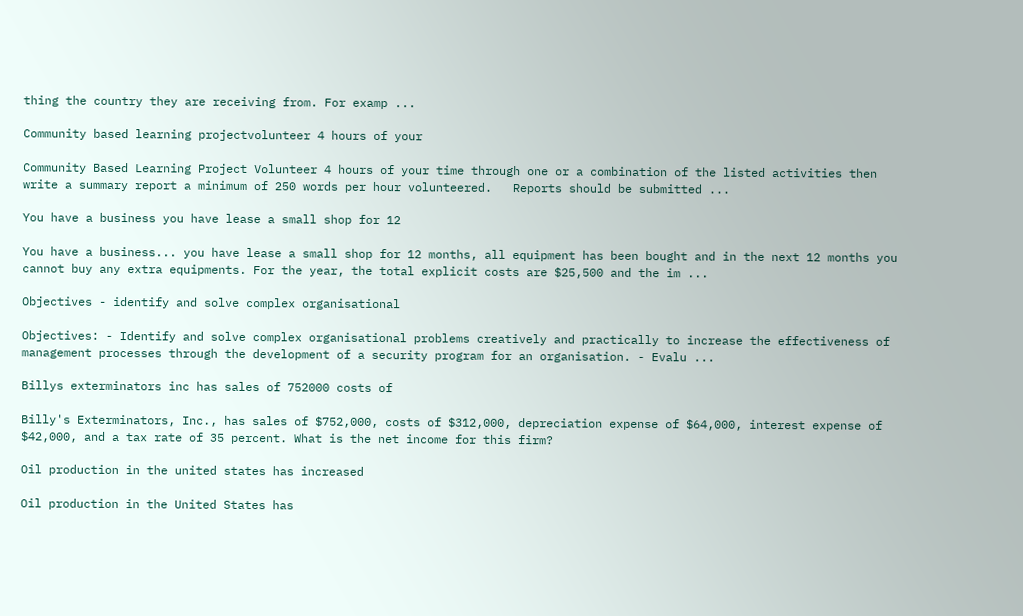thing the country they are receiving from. For examp ...

Community based learning projectvolunteer 4 hours of your

Community Based Learning Project Volunteer 4 hours of your time through one or a combination of the listed activities then write a summary report a minimum of 250 words per hour volunteered.   Reports should be submitted ...

You have a business you have lease a small shop for 12

You have a business... you have lease a small shop for 12 months, all equipment has been bought and in the next 12 months you cannot buy any extra equipments. For the year, the total explicit costs are $25,500 and the im ...

Objectives - identify and solve complex organisational

Objectives: - Identify and solve complex organisational problems creatively and practically to increase the effectiveness of management processes through the development of a security program for an organisation. - Evalu ...

Billys exterminators inc has sales of 752000 costs of

Billy's Exterminators, Inc., has sales of $752,000, costs of $312,000, depreciation expense of $64,000, interest expense of $42,000, and a tax rate of 35 percent. What is the net income for this firm?

Oil production in the united states has increased

Oil production in the United States has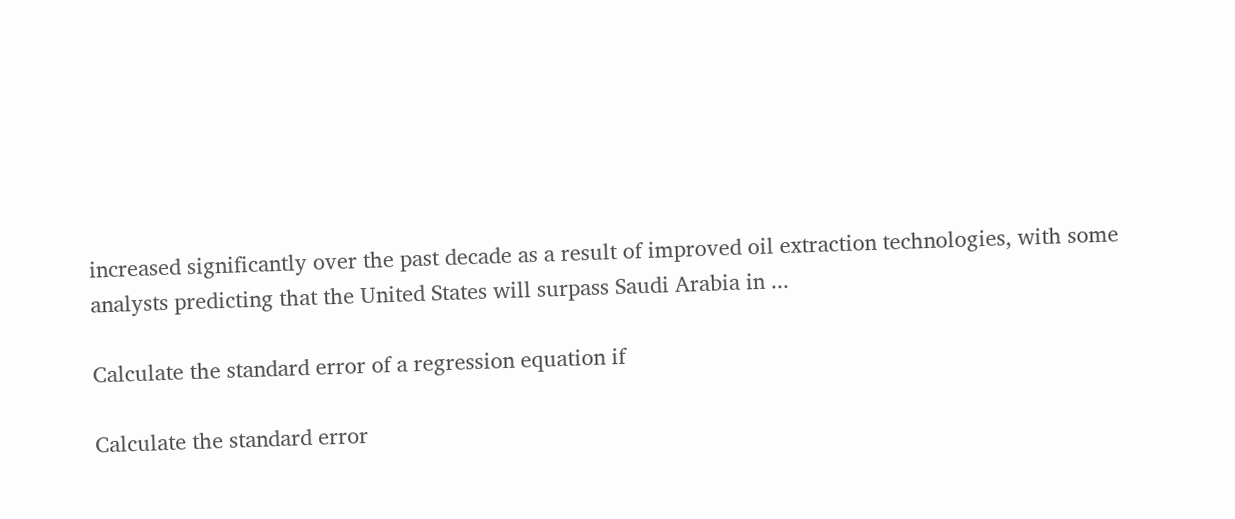increased significantly over the past decade as a result of improved oil extraction technologies, with some analysts predicting that the United States will surpass Saudi Arabia in ...

Calculate the standard error of a regression equation if

Calculate the standard error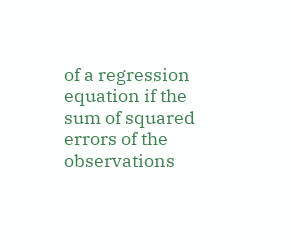of a regression equation if the sum of squared errors of the observations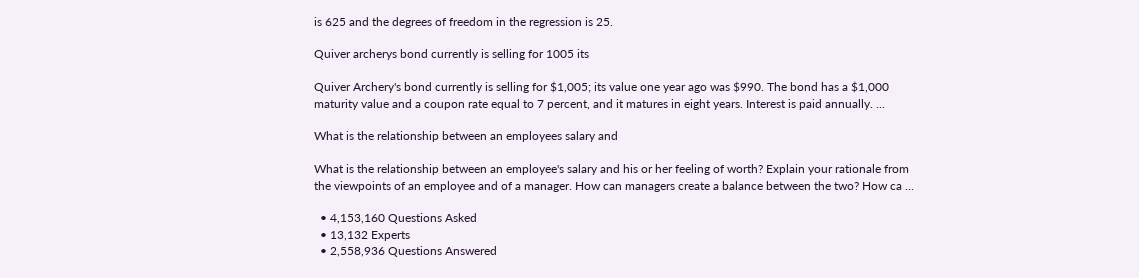is 625 and the degrees of freedom in the regression is 25.

Quiver archerys bond currently is selling for 1005 its

Quiver Archery's bond currently is selling for $1,005; its value one year ago was $990. The bond has a $1,000 maturity value and a coupon rate equal to 7 percent, and it matures in eight years. Interest is paid annually. ...

What is the relationship between an employees salary and

What is the relationship between an employee's salary and his or her feeling of worth? Explain your rationale from the viewpoints of an employee and of a manager. How can managers create a balance between the two? How ca ...

  • 4,153,160 Questions Asked
  • 13,132 Experts
  • 2,558,936 Questions Answered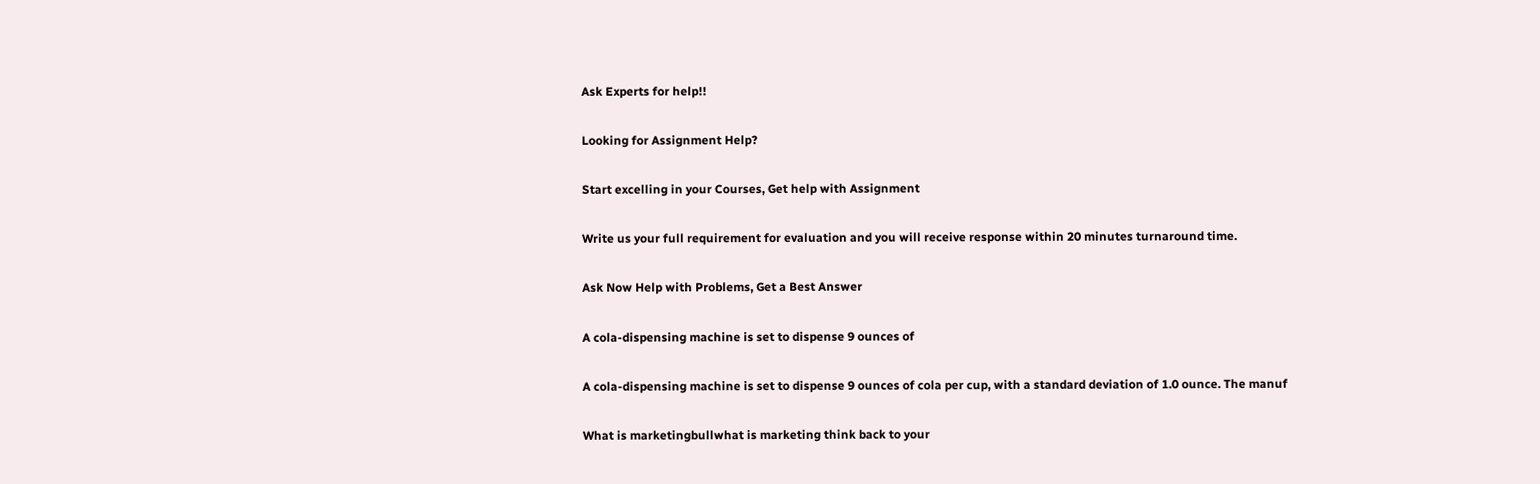Ask Experts for help!!

Looking for Assignment Help?

Start excelling in your Courses, Get help with Assignment

Write us your full requirement for evaluation and you will receive response within 20 minutes turnaround time.

Ask Now Help with Problems, Get a Best Answer

A cola-dispensing machine is set to dispense 9 ounces of

A cola-dispensing machine is set to dispense 9 ounces of cola per cup, with a standard deviation of 1.0 ounce. The manuf

What is marketingbullwhat is marketing think back to your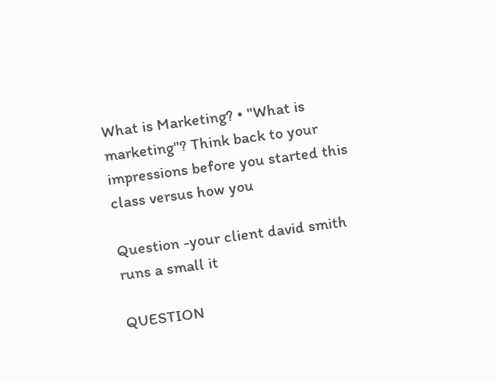What is Marketing? • "What is marketing"? Think back to your impressions before you started this class versus how you

Question -your client david smith runs a small it

QUESTION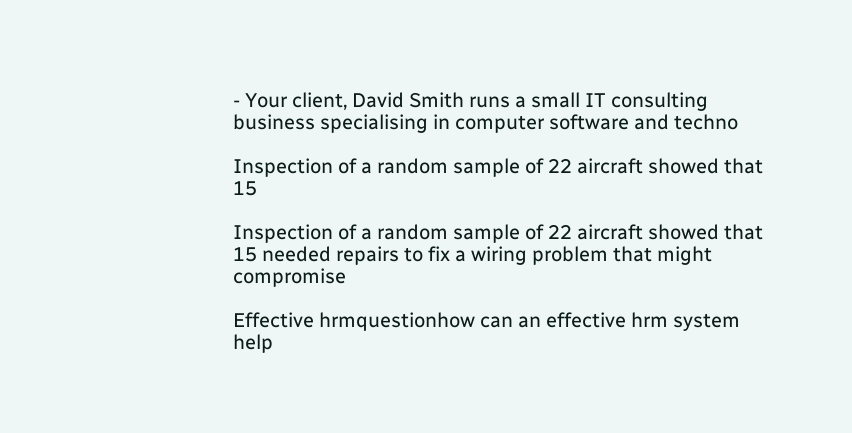- Your client, David Smith runs a small IT consulting business specialising in computer software and techno

Inspection of a random sample of 22 aircraft showed that 15

Inspection of a random sample of 22 aircraft showed that 15 needed repairs to fix a wiring problem that might compromise

Effective hrmquestionhow can an effective hrm system help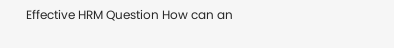Effective HRM Question How can an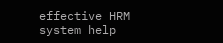effective HRM system help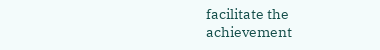facilitate the achievement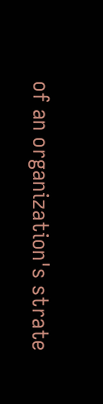of an organization's strate